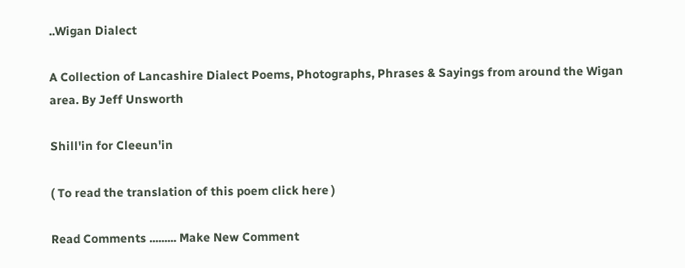..Wigan Dialect

A Collection of Lancashire Dialect Poems, Photographs, Phrases & Sayings from around the Wigan area. By Jeff Unsworth

Shill'in for Cleeun'in

( To read the translation of this poem click here )

Read Comments ......... Make New Comment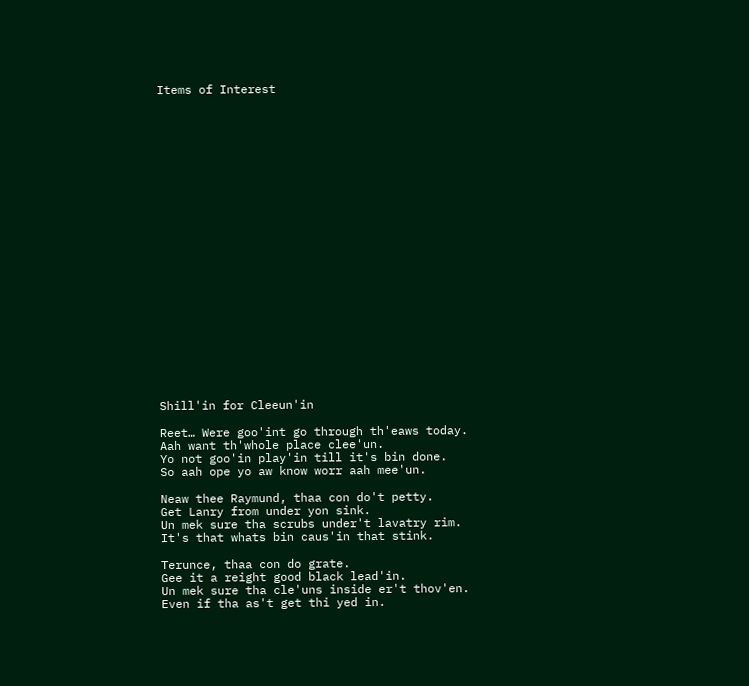Items of Interest























Shill'in for Cleeun'in

Reet… Were goo'int go through th'eaws today.
Aah want th'whole place clee'un.
Yo not goo'in play'in till it's bin done.
So aah ope yo aw know worr aah mee'un.

Neaw thee Raymund, thaa con do't petty.
Get Lanry from under yon sink.
Un mek sure tha scrubs under't lavatry rim.
It's that whats bin caus'in that stink.

Terunce, thaa con do grate.
Gee it a reight good black lead'in.
Un mek sure tha cle'uns inside er't thov'en.
Even if tha as't get thi yed in.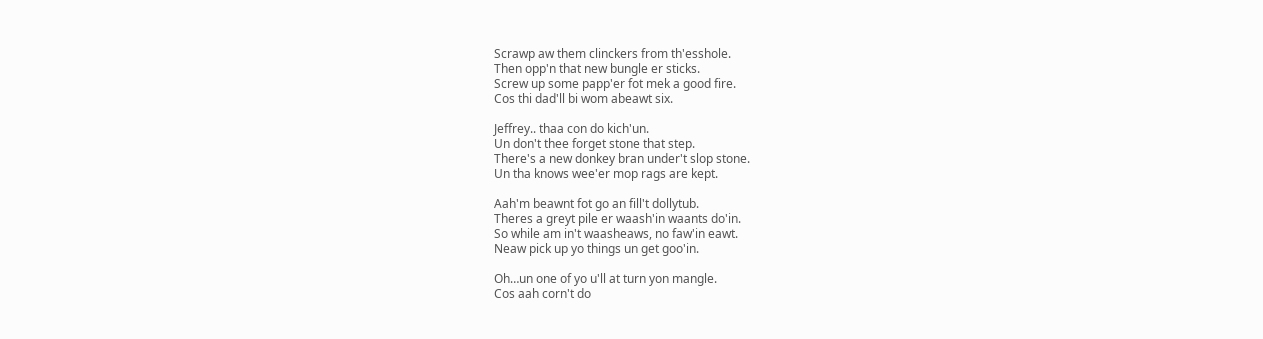Scrawp aw them clinckers from th'esshole.
Then opp'n that new bungle er sticks.
Screw up some papp'er fot mek a good fire.
Cos thi dad'll bi wom abeawt six.

Jeffrey.. thaa con do kich'un.
Un don't thee forget stone that step.
There's a new donkey bran under't slop stone.
Un tha knows wee'er mop rags are kept.

Aah'm beawnt fot go an fill't dollytub.
Theres a greyt pile er waash'in waants do'in.
So while am in't waasheaws, no faw'in eawt.
Neaw pick up yo things un get goo'in.

Oh…un one of yo u'll at turn yon mangle.
Cos aah corn't do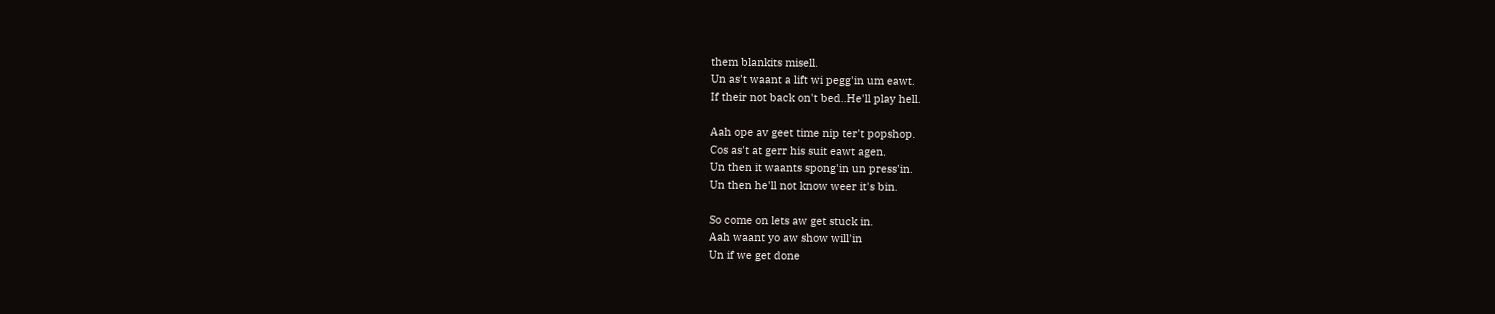them blankits misell.
Un as't waant a lift wi pegg'in um eawt.
If their not back on't bed..He'll play hell.

Aah ope av geet time nip ter't popshop.
Cos as't at gerr his suit eawt agen.
Un then it waants spong'in un press'in.
Un then he'll not know weer it's bin.

So come on lets aw get stuck in.
Aah waant yo aw show will'in
Un if we get done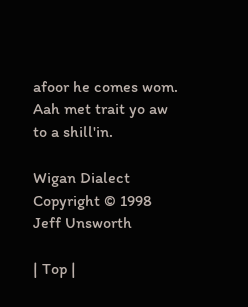afoor he comes wom.
Aah met trait yo aw to a shill'in.

Wigan Dialect Copyright © 1998 Jeff Unsworth

| Top |